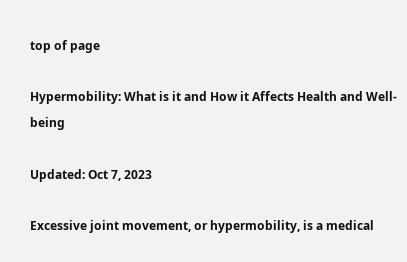top of page

Hypermobility: What is it and How it Affects Health and Well-being

Updated: Oct 7, 2023

Excessive joint movement, or hypermobility, is a medical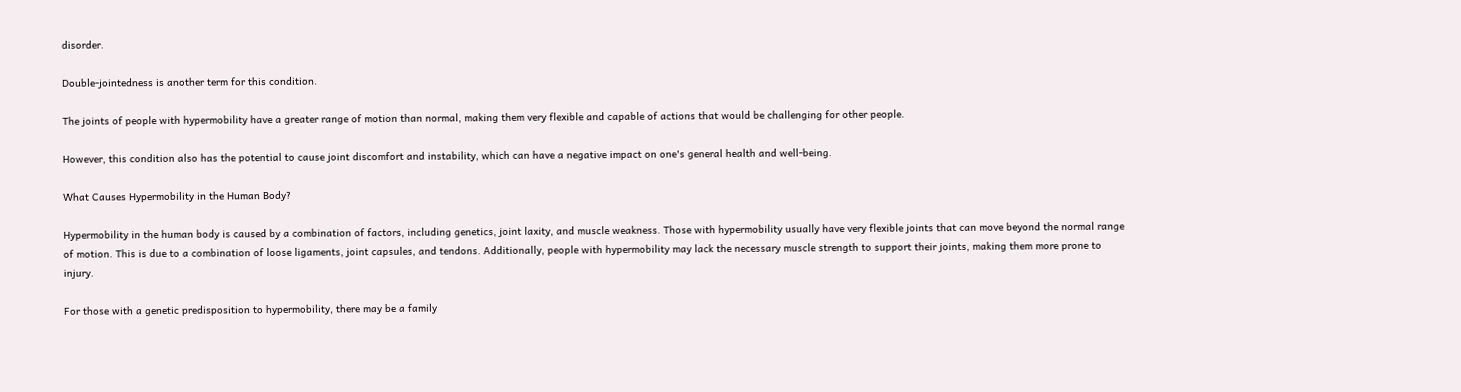disorder.

Double-jointedness is another term for this condition.

The joints of people with hypermobility have a greater range of motion than normal, making them very flexible and capable of actions that would be challenging for other people.

However, this condition also has the potential to cause joint discomfort and instability, which can have a negative impact on one's general health and well-being.

What Causes Hypermobility in the Human Body?

Hypermobility in the human body is caused by a combination of factors, including genetics, joint laxity, and muscle weakness. Those with hypermobility usually have very flexible joints that can move beyond the normal range of motion. This is due to a combination of loose ligaments, joint capsules, and tendons. Additionally, people with hypermobility may lack the necessary muscle strength to support their joints, making them more prone to injury.

For those with a genetic predisposition to hypermobility, there may be a family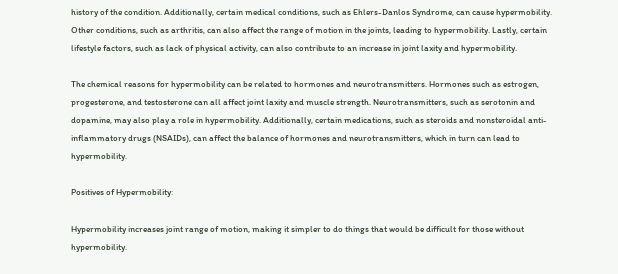history of the condition. Additionally, certain medical conditions, such as Ehlers-Danlos Syndrome, can cause hypermobility. Other conditions, such as arthritis, can also affect the range of motion in the joints, leading to hypermobility. Lastly, certain lifestyle factors, such as lack of physical activity, can also contribute to an increase in joint laxity and hypermobility.

The chemical reasons for hypermobility can be related to hormones and neurotransmitters. Hormones such as estrogen, progesterone, and testosterone can all affect joint laxity and muscle strength. Neurotransmitters, such as serotonin and dopamine, may also play a role in hypermobility. Additionally, certain medications, such as steroids and nonsteroidal anti-inflammatory drugs (NSAIDs), can affect the balance of hormones and neurotransmitters, which in turn can lead to hypermobility.

Positives of Hypermobility:

Hypermobility increases joint range of motion, making it simpler to do things that would be difficult for those without hypermobility.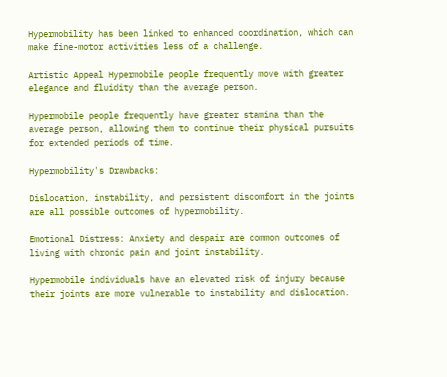Hypermobility has been linked to enhanced coordination, which can make fine-motor activities less of a challenge.

Artistic Appeal Hypermobile people frequently move with greater elegance and fluidity than the average person.

Hypermobile people frequently have greater stamina than the average person, allowing them to continue their physical pursuits for extended periods of time.

Hypermobility's Drawbacks:

Dislocation, instability, and persistent discomfort in the joints are all possible outcomes of hypermobility.

Emotional Distress: Anxiety and despair are common outcomes of living with chronic pain and joint instability.

Hypermobile individuals have an elevated risk of injury because their joints are more vulnerable to instability and dislocation.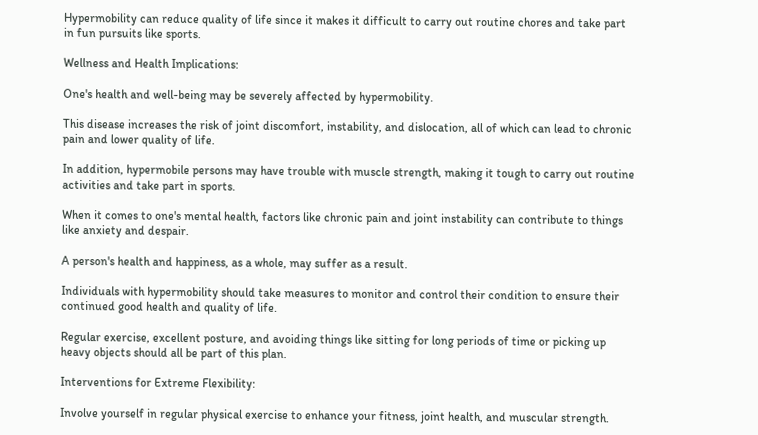Hypermobility can reduce quality of life since it makes it difficult to carry out routine chores and take part in fun pursuits like sports.

Wellness and Health Implications:

One's health and well-being may be severely affected by hypermobility.

This disease increases the risk of joint discomfort, instability, and dislocation, all of which can lead to chronic pain and lower quality of life.

In addition, hypermobile persons may have trouble with muscle strength, making it tough to carry out routine activities and take part in sports.

When it comes to one's mental health, factors like chronic pain and joint instability can contribute to things like anxiety and despair.

A person's health and happiness, as a whole, may suffer as a result.

Individuals with hypermobility should take measures to monitor and control their condition to ensure their continued good health and quality of life.

Regular exercise, excellent posture, and avoiding things like sitting for long periods of time or picking up heavy objects should all be part of this plan.

Interventions for Extreme Flexibility:

Involve yourself in regular physical exercise to enhance your fitness, joint health, and muscular strength.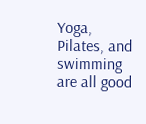Yoga, Pilates, and swimming are all good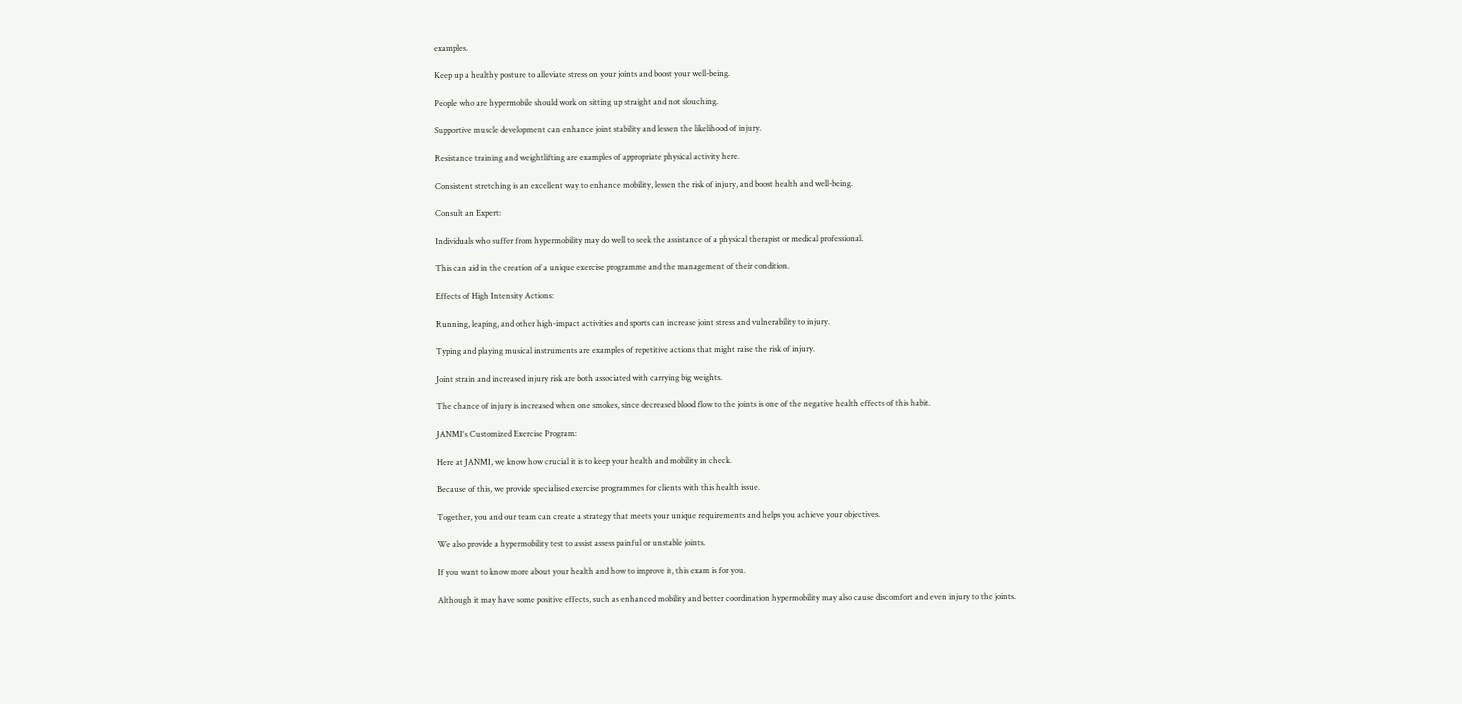examples.

Keep up a healthy posture to alleviate stress on your joints and boost your well-being.

People who are hypermobile should work on sitting up straight and not slouching.

Supportive muscle development can enhance joint stability and lessen the likelihood of injury.

Resistance training and weightlifting are examples of appropriate physical activity here.

Consistent stretching is an excellent way to enhance mobility, lessen the risk of injury, and boost health and well-being.

Consult an Expert:

Individuals who suffer from hypermobility may do well to seek the assistance of a physical therapist or medical professional.

This can aid in the creation of a unique exercise programme and the management of their condition.

Effects of High Intensity Actions:

Running, leaping, and other high-impact activities and sports can increase joint stress and vulnerability to injury.

Typing and playing musical instruments are examples of repetitive actions that might raise the risk of injury.

Joint strain and increased injury risk are both associated with carrying big weights.

The chance of injury is increased when one smokes, since decreased blood flow to the joints is one of the negative health effects of this habit.

JANMI's Customized Exercise Program:

Here at JANMI, we know how crucial it is to keep your health and mobility in check.

Because of this, we provide specialised exercise programmes for clients with this health issue.

Together, you and our team can create a strategy that meets your unique requirements and helps you achieve your objectives.

We also provide a hypermobility test to assist assess painful or unstable joints.

If you want to know more about your health and how to improve it, this exam is for you.

Although it may have some positive effects, such as enhanced mobility and better coordination hypermobility may also cause discomfort and even injury to the joints.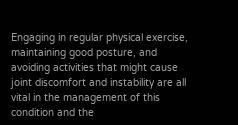Engaging in regular physical exercise, maintaining good posture, and avoiding activities that might cause joint discomfort and instability are all vital in the management of this condition and the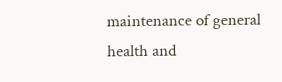maintenance of general health and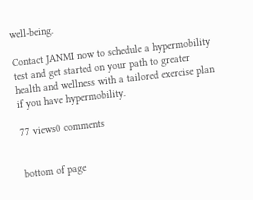well-being.

Contact JANMI now to schedule a hypermobility test and get started on your path to greater health and wellness with a tailored exercise plan if you have hypermobility.

77 views0 comments


bottom of page